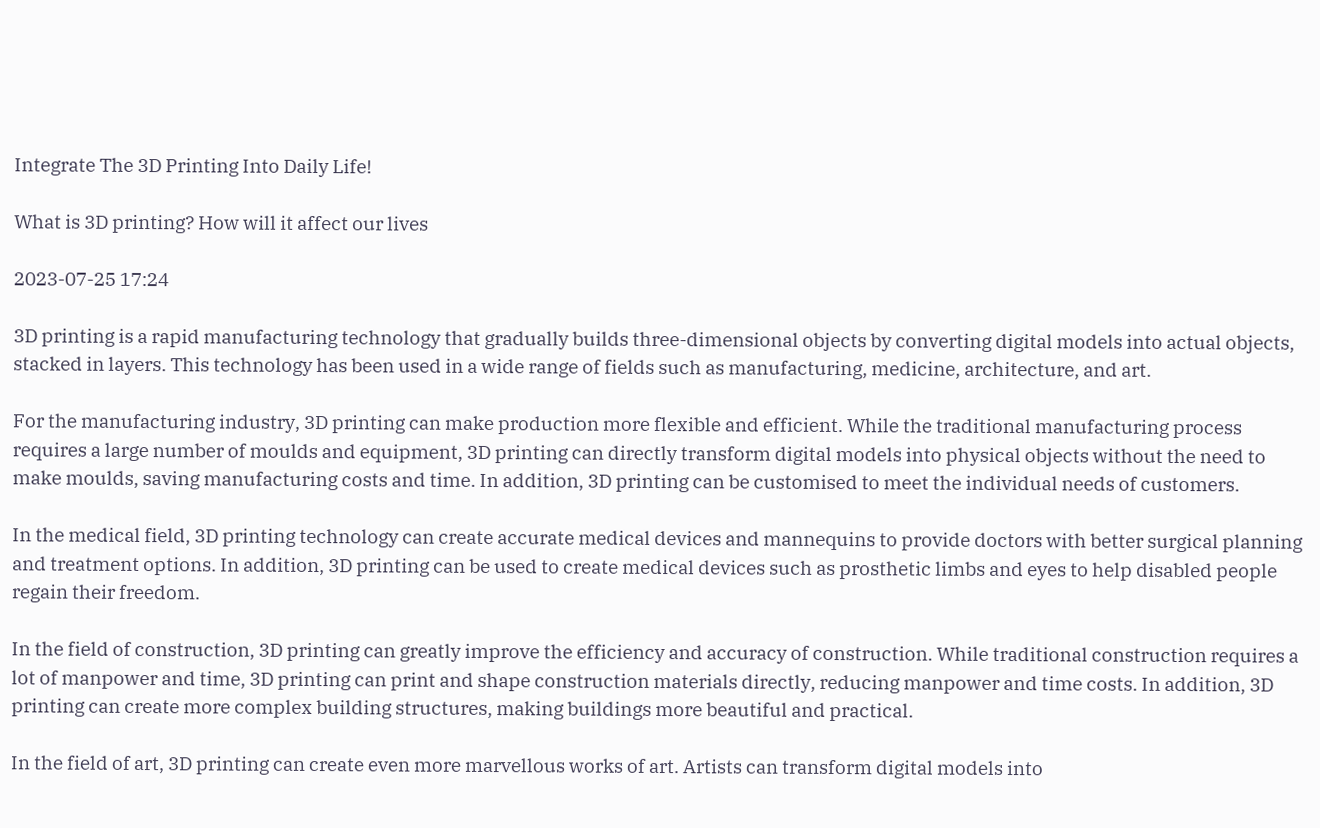Integrate The 3D Printing Into Daily Life!

What is 3D printing? How will it affect our lives

2023-07-25 17:24

3D printing is a rapid manufacturing technology that gradually builds three-dimensional objects by converting digital models into actual objects, stacked in layers. This technology has been used in a wide range of fields such as manufacturing, medicine, architecture, and art.

For the manufacturing industry, 3D printing can make production more flexible and efficient. While the traditional manufacturing process requires a large number of moulds and equipment, 3D printing can directly transform digital models into physical objects without the need to make moulds, saving manufacturing costs and time. In addition, 3D printing can be customised to meet the individual needs of customers.

In the medical field, 3D printing technology can create accurate medical devices and mannequins to provide doctors with better surgical planning and treatment options. In addition, 3D printing can be used to create medical devices such as prosthetic limbs and eyes to help disabled people regain their freedom.

In the field of construction, 3D printing can greatly improve the efficiency and accuracy of construction. While traditional construction requires a lot of manpower and time, 3D printing can print and shape construction materials directly, reducing manpower and time costs. In addition, 3D printing can create more complex building structures, making buildings more beautiful and practical.

In the field of art, 3D printing can create even more marvellous works of art. Artists can transform digital models into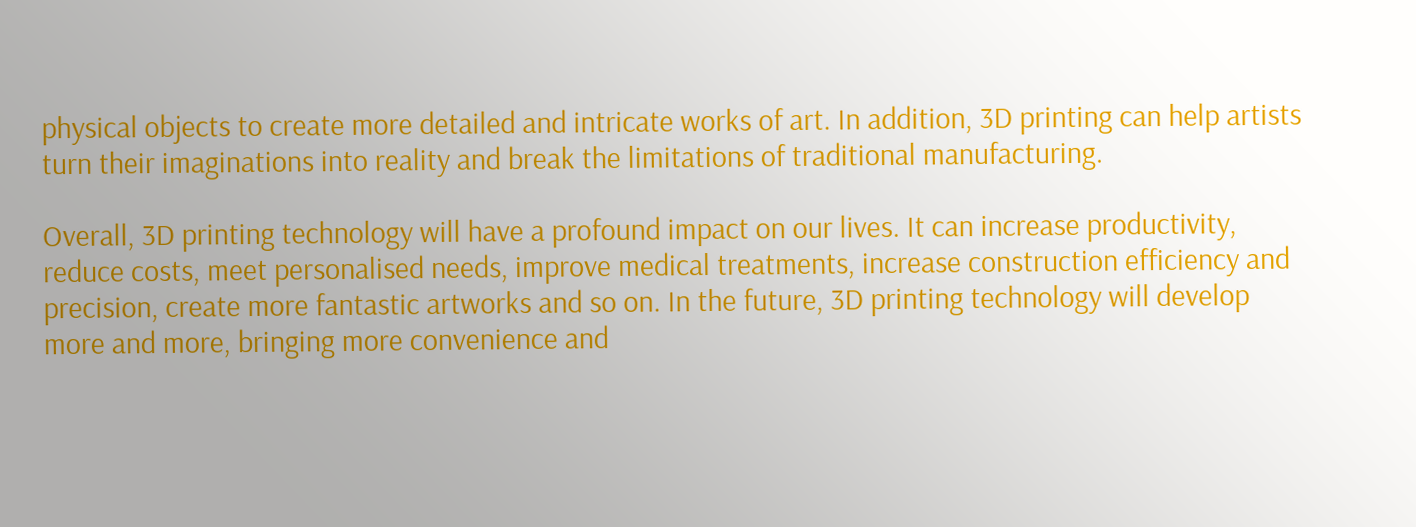physical objects to create more detailed and intricate works of art. In addition, 3D printing can help artists turn their imaginations into reality and break the limitations of traditional manufacturing.

Overall, 3D printing technology will have a profound impact on our lives. It can increase productivity, reduce costs, meet personalised needs, improve medical treatments, increase construction efficiency and precision, create more fantastic artworks and so on. In the future, 3D printing technology will develop more and more, bringing more convenience and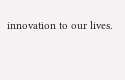innovation to our lives.